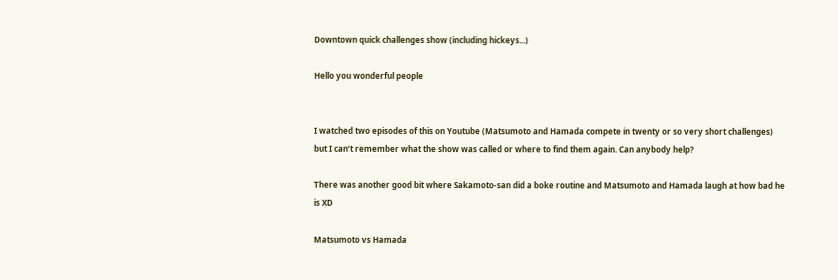Downtown quick challenges show (including hickeys...)

Hello you wonderful people


I watched two episodes of this on Youtube (Matsumoto and Hamada compete in twenty or so very short challenges) but I can’t remember what the show was called or where to find them again. Can anybody help?

There was another good bit where Sakamoto-san did a boke routine and Matsumoto and Hamada laugh at how bad he is XD

Matsumoto vs Hamada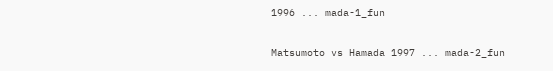1996 ... mada-1_fun

Matsumoto vs Hamada 1997 ... mada-2_fun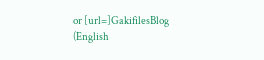or [url=]GakifilesBlog (English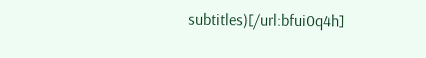subtitles)[/url:bfui0q4h]